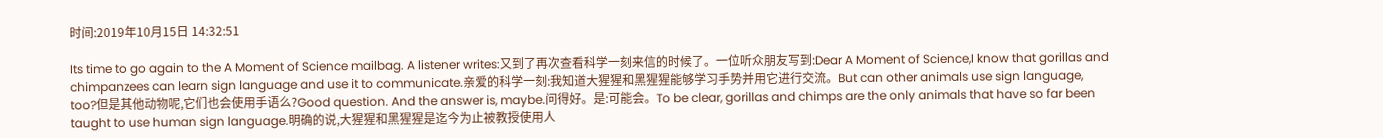时间:2019年10月15日 14:32:51

Its time to go again to the A Moment of Science mailbag. A listener writes:又到了再次查看科学一刻来信的时候了。一位听众朋友写到:Dear A Moment of Science,I know that gorillas and chimpanzees can learn sign language and use it to communicate.亲爱的科学一刻:我知道大猩猩和黑猩猩能够学习手势并用它进行交流。But can other animals use sign language, too?但是其他动物呢,它们也会使用手语么?Good question. And the answer is, maybe.问得好。是:可能会。To be clear, gorillas and chimps are the only animals that have so far been taught to use human sign language.明确的说,大猩猩和黑猩猩是迄今为止被教授使用人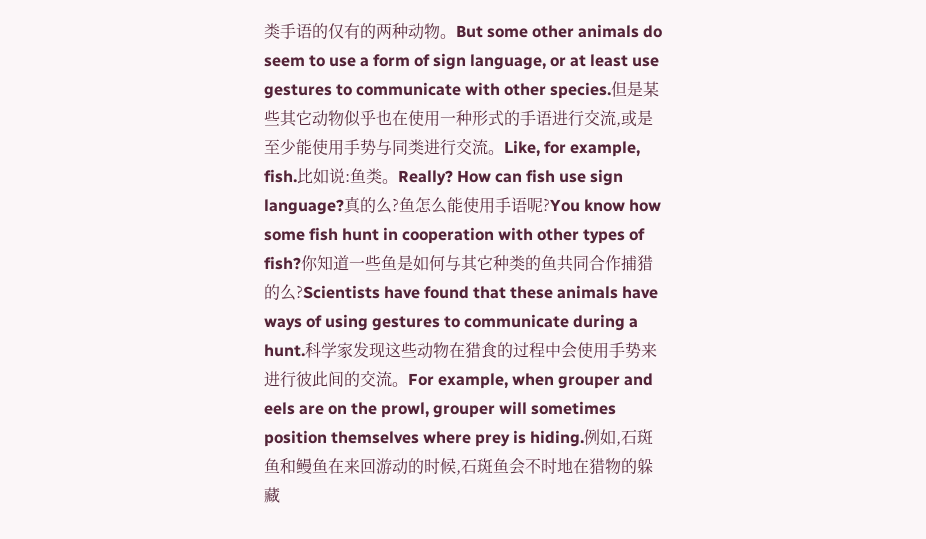类手语的仅有的两种动物。But some other animals do seem to use a form of sign language, or at least use gestures to communicate with other species.但是某些其它动物似乎也在使用一种形式的手语进行交流,或是至少能使用手势与同类进行交流。Like, for example, fish.比如说:鱼类。Really? How can fish use sign language?真的么?鱼怎么能使用手语呢?You know how some fish hunt in cooperation with other types of fish?你知道一些鱼是如何与其它种类的鱼共同合作捕猎的么?Scientists have found that these animals have ways of using gestures to communicate during a hunt.科学家发现这些动物在猎食的过程中会使用手势来进行彼此间的交流。For example, when grouper and eels are on the prowl, grouper will sometimes position themselves where prey is hiding.例如,石斑鱼和鳗鱼在来回游动的时候,石斑鱼会不时地在猎物的躲藏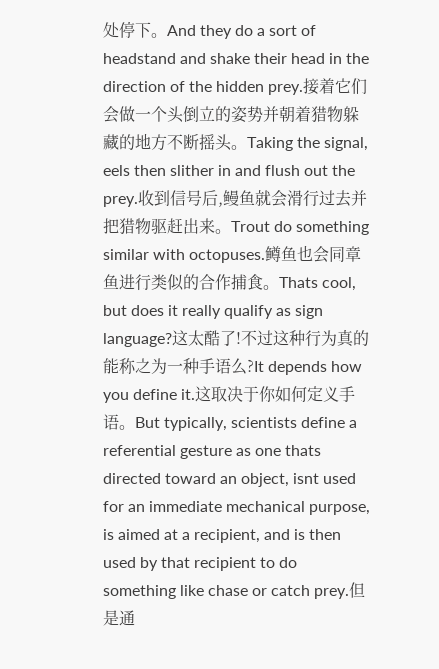处停下。And they do a sort of headstand and shake their head in the direction of the hidden prey.接着它们会做一个头倒立的姿势并朝着猎物躲藏的地方不断摇头。Taking the signal, eels then slither in and flush out the prey.收到信号后,鳗鱼就会滑行过去并把猎物驱赶出来。Trout do something similar with octopuses.鳟鱼也会同章鱼进行类似的合作捕食。Thats cool, but does it really qualify as sign language?这太酷了!不过这种行为真的能称之为一种手语么?It depends how you define it.这取决于你如何定义手语。But typically, scientists define a referential gesture as one thats directed toward an object, isnt used for an immediate mechanical purpose, is aimed at a recipient, and is then used by that recipient to do something like chase or catch prey.但是通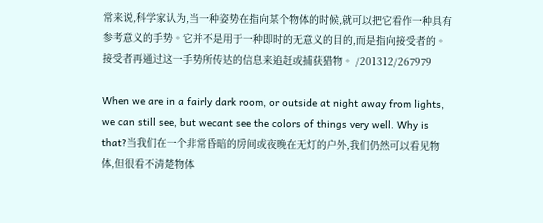常来说,科学家认为,当一种姿势在指向某个物体的时候,就可以把它看作一种具有参考意义的手势。它并不是用于一种即时的无意义的目的,而是指向接受者的。接受者再通过这一手势所传达的信息来追赶或捕获猎物。 /201312/267979

When we are in a fairly dark room, or outside at night away from lights, we can still see, but wecant see the colors of things very well. Why is that?当我们在一个非常昏暗的房间或夜晚在无灯的户外,我们仍然可以看见物体,但很看不清楚物体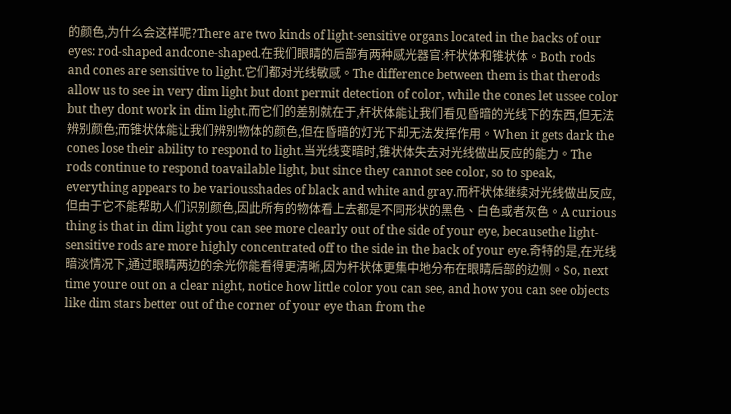的颜色,为什么会这样呢?There are two kinds of light-sensitive organs located in the backs of our eyes: rod-shaped andcone-shaped.在我们眼睛的后部有两种感光器官:杆状体和锥状体。Both rods and cones are sensitive to light.它们都对光线敏感。The difference between them is that therods allow us to see in very dim light but dont permit detection of color, while the cones let ussee color but they dont work in dim light.而它们的差别就在于,杆状体能让我们看见昏暗的光线下的东西,但无法辨别颜色;而锥状体能让我们辨别物体的颜色,但在昏暗的灯光下却无法发挥作用。When it gets dark the cones lose their ability to respond to light.当光线变暗时,锥状体失去对光线做出反应的能力。The rods continue to respond toavailable light, but since they cannot see color, so to speak, everything appears to be variousshades of black and white and gray.而杆状体继续对光线做出反应,但由于它不能帮助人们识别颜色,因此所有的物体看上去都是不同形状的黑色、白色或者灰色。A curious thing is that in dim light you can see more clearly out of the side of your eye, becausethe light-sensitive rods are more highly concentrated off to the side in the back of your eye.奇特的是,在光线暗淡情况下,通过眼睛两边的余光你能看得更清晰,因为杆状体更集中地分布在眼睛后部的边侧。So, next time youre out on a clear night, notice how little color you can see, and how you can see objects like dim stars better out of the corner of your eye than from the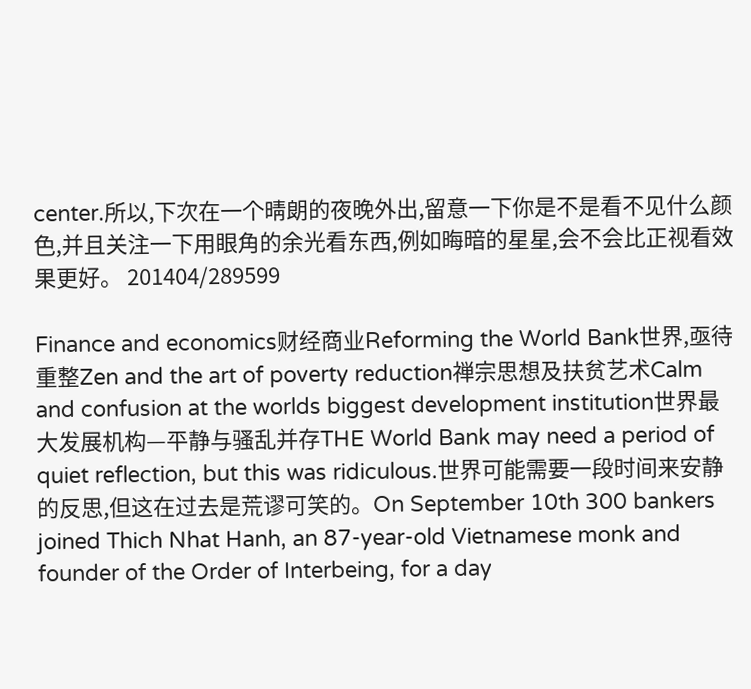center.所以,下次在一个晴朗的夜晚外出,留意一下你是不是看不见什么颜色,并且关注一下用眼角的余光看东西,例如晦暗的星星,会不会比正视看效果更好。 201404/289599

Finance and economics财经商业Reforming the World Bank世界,亟待重整Zen and the art of poverty reduction禅宗思想及扶贫艺术Calm and confusion at the worlds biggest development institution世界最大发展机构—平静与骚乱并存THE World Bank may need a period of quiet reflection, but this was ridiculous.世界可能需要一段时间来安静的反思,但这在过去是荒谬可笑的。On September 10th 300 bankers joined Thich Nhat Hanh, an 87-year-old Vietnamese monk and founder of the Order of Interbeing, for a day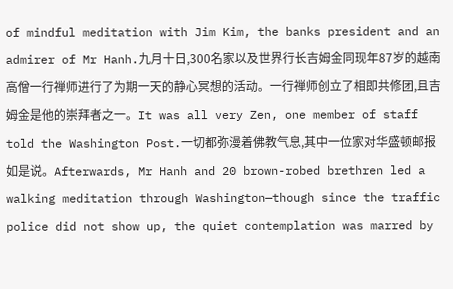of mindful meditation with Jim Kim, the banks president and an admirer of Mr Hanh.九月十日,300名家以及世界行长吉姆金同现年87岁的越南高僧一行禅师进行了为期一天的静心冥想的活动。一行禅师创立了相即共修团,且吉姆金是他的崇拜者之一。It was all very Zen, one member of staff told the Washington Post.一切都弥漫着佛教气息,其中一位家对华盛顿邮报如是说。Afterwards, Mr Hanh and 20 brown-robed brethren led a walking meditation through Washington—though since the traffic police did not show up, the quiet contemplation was marred by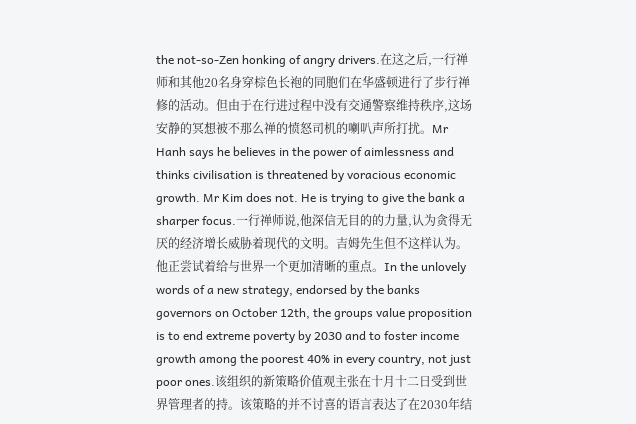the not-so-Zen honking of angry drivers.在这之后,一行禅师和其他20名身穿棕色长袍的同胞们在华盛顿进行了步行禅修的活动。但由于在行进过程中没有交通警察维持秩序,这场安静的冥想被不那么禅的愤怒司机的喇叭声所打扰。Mr Hanh says he believes in the power of aimlessness and thinks civilisation is threatened by voracious economic growth. Mr Kim does not. He is trying to give the bank a sharper focus.一行禅师说,他深信无目的的力量,认为贪得无厌的经济增长威胁着现代的文明。吉姆先生但不这样认为。他正尝试着给与世界一个更加清晰的重点。In the unlovely words of a new strategy, endorsed by the banks governors on October 12th, the groups value proposition is to end extreme poverty by 2030 and to foster income growth among the poorest 40% in every country, not just poor ones.该组织的新策略价值观主张在十月十二日受到世界管理者的持。该策略的并不讨喜的语言表达了在2030年结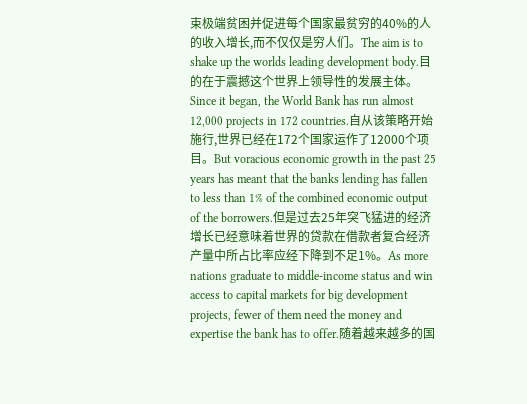束极端贫困并促进每个国家最贫穷的40%的人的收入增长,而不仅仅是穷人们。The aim is to shake up the worlds leading development body.目的在于震撼这个世界上领导性的发展主体。Since it began, the World Bank has run almost 12,000 projects in 172 countries.自从该策略开始施行,世界已经在172个国家运作了12000个项目。But voracious economic growth in the past 25 years has meant that the banks lending has fallen to less than 1% of the combined economic output of the borrowers.但是过去25年突飞猛进的经济增长已经意味着世界的贷款在借款者复合经济产量中所占比率应经下降到不足1%。As more nations graduate to middle-income status and win access to capital markets for big development projects, fewer of them need the money and expertise the bank has to offer.随着越来越多的国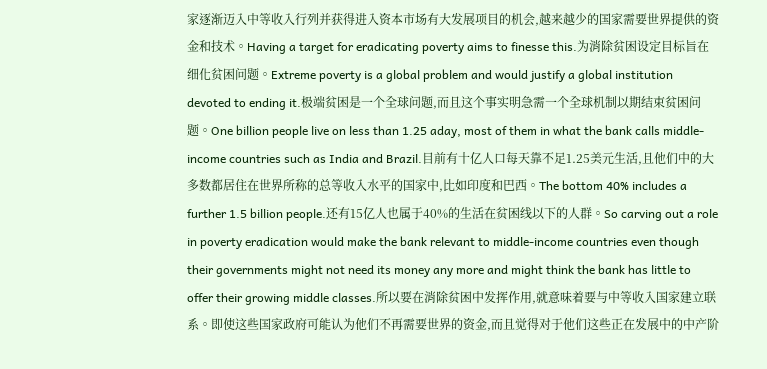家逐渐迈入中等收入行列并获得进入资本市场有大发展项目的机会,越来越少的国家需要世界提供的资金和技术。Having a target for eradicating poverty aims to finesse this.为消除贫困设定目标旨在细化贫困问题。Extreme poverty is a global problem and would justify a global institution devoted to ending it.极端贫困是一个全球问题,而且这个事实明急需一个全球机制以期结束贫困问题。One billion people live on less than 1.25 aday, most of them in what the bank calls middle-income countries such as India and Brazil.目前有十亿人口每天靠不足1.25美元生活,且他们中的大多数都居住在世界所称的总等收入水平的国家中,比如印度和巴西。The bottom 40% includes a further 1.5 billion people.还有15亿人也属于40%的生活在贫困线以下的人群。So carving out a role in poverty eradication would make the bank relevant to middle-income countries even though their governments might not need its money any more and might think the bank has little to offer their growing middle classes.所以要在消除贫困中发挥作用,就意味着要与中等收入国家建立联系。即使这些国家政府可能认为他们不再需要世界的资金,而且觉得对于他们这些正在发展中的中产阶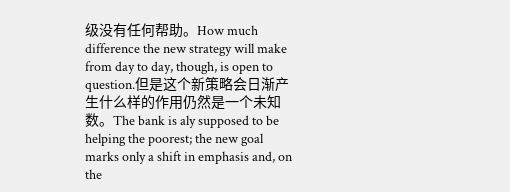级没有任何帮助。How much difference the new strategy will make from day to day, though, is open to question.但是这个新策略会日渐产生什么样的作用仍然是一个未知数。The bank is aly supposed to be helping the poorest; the new goal marks only a shift in emphasis and, on the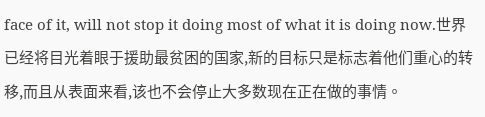face of it, will not stop it doing most of what it is doing now.世界已经将目光着眼于援助最贫困的国家,新的目标只是标志着他们重心的转移,而且从表面来看,该也不会停止大多数现在正在做的事情。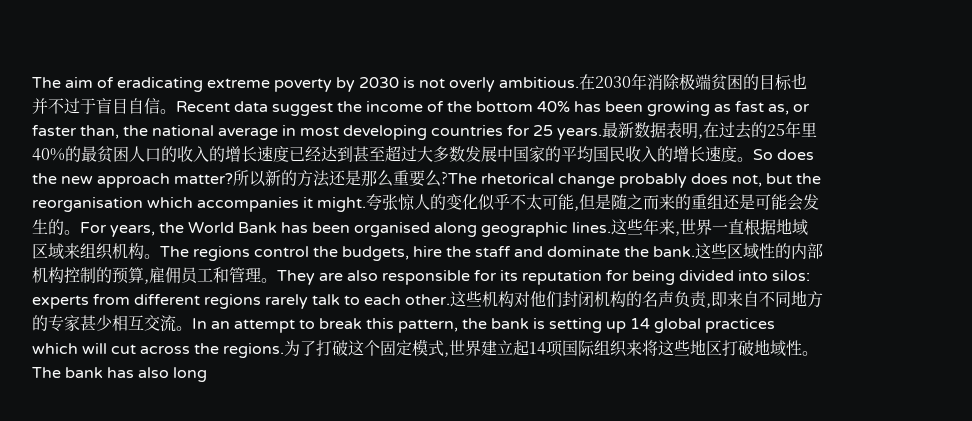The aim of eradicating extreme poverty by 2030 is not overly ambitious.在2030年消除极端贫困的目标也并不过于盲目自信。Recent data suggest the income of the bottom 40% has been growing as fast as, or faster than, the national average in most developing countries for 25 years.最新数据表明,在过去的25年里40%的最贫困人口的收入的增长速度已经达到甚至超过大多数发展中国家的平均国民收入的增长速度。So does the new approach matter?所以新的方法还是那么重要么?The rhetorical change probably does not, but the reorganisation which accompanies it might.夸张惊人的变化似乎不太可能,但是随之而来的重组还是可能会发生的。For years, the World Bank has been organised along geographic lines.这些年来,世界一直根据地域区域来组织机构。The regions control the budgets, hire the staff and dominate the bank.这些区域性的内部机构控制的预算,雇佣员工和管理。They are also responsible for its reputation for being divided into silos: experts from different regions rarely talk to each other.这些机构对他们封闭机构的名声负责,即来自不同地方的专家甚少相互交流。In an attempt to break this pattern, the bank is setting up 14 global practices which will cut across the regions.为了打破这个固定模式,世界建立起14项国际组织来将这些地区打破地域性。The bank has also long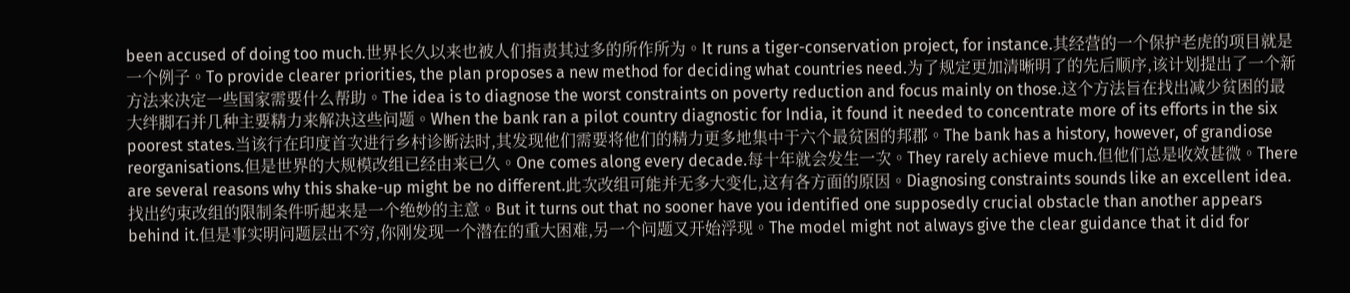been accused of doing too much.世界长久以来也被人们指责其过多的所作所为。It runs a tiger-conservation project, for instance.其经营的一个保护老虎的项目就是一个例子。To provide clearer priorities, the plan proposes a new method for deciding what countries need.为了规定更加清晰明了的先后顺序,该计划提出了一个新方法来决定一些国家需要什么帮助。The idea is to diagnose the worst constraints on poverty reduction and focus mainly on those.这个方法旨在找出减少贫困的最大绊脚石并几种主要精力来解决这些问题。When the bank ran a pilot country diagnostic for India, it found it needed to concentrate more of its efforts in the six poorest states.当该行在印度首次进行乡村诊断法时,其发现他们需要将他们的精力更多地集中于六个最贫困的邦郡。The bank has a history, however, of grandiose reorganisations.但是世界的大规模改组已经由来已久。One comes along every decade.每十年就会发生一次。They rarely achieve much.但他们总是收效甚微。There are several reasons why this shake-up might be no different.此次改组可能并无多大变化,这有各方面的原因。Diagnosing constraints sounds like an excellent idea.找出约束改组的限制条件听起来是一个绝妙的主意。But it turns out that no sooner have you identified one supposedly crucial obstacle than another appears behind it.但是事实明问题层出不穷,你刚发现一个潜在的重大困难,另一个问题又开始浮现。The model might not always give the clear guidance that it did for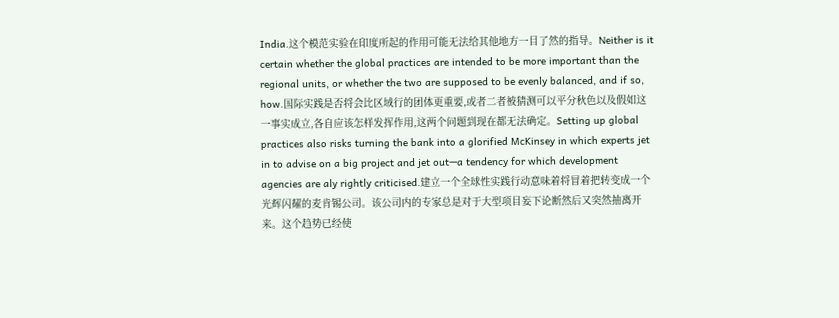India.这个模范实验在印度所起的作用可能无法给其他地方一目了然的指导。Neither is it certain whether the global practices are intended to be more important than the regional units, or whether the two are supposed to be evenly balanced, and if so, how.国际实践是否将会比区域行的团体更重要,或者二者被猜测可以平分秋色以及假如这一事实成立,各自应该怎样发挥作用,这两个问题到现在都无法确定。Setting up global practices also risks turning the bank into a glorified McKinsey in which experts jet in to advise on a big project and jet out—a tendency for which development agencies are aly rightly criticised.建立一个全球性实践行动意味着将冒着把转变成一个光辉闪耀的麦肯锡公司。该公司内的专家总是对于大型项目妄下论断然后又突然抽离开来。这个趋势已经使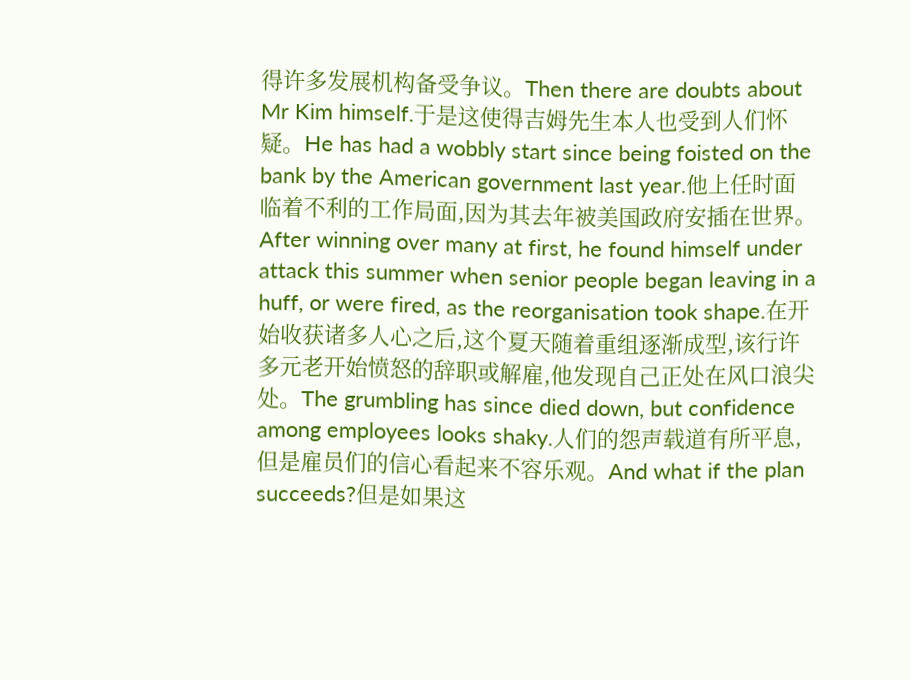得许多发展机构备受争议。Then there are doubts about Mr Kim himself.于是这使得吉姆先生本人也受到人们怀疑。He has had a wobbly start since being foisted on the bank by the American government last year.他上任时面临着不利的工作局面,因为其去年被美国政府安插在世界。After winning over many at first, he found himself under attack this summer when senior people began leaving in a huff, or were fired, as the reorganisation took shape.在开始收获诸多人心之后,这个夏天随着重组逐渐成型,该行许多元老开始愤怒的辞职或解雇,他发现自己正处在风口浪尖处。The grumbling has since died down, but confidence among employees looks shaky.人们的怨声载道有所平息,但是雇员们的信心看起来不容乐观。And what if the plan succeeds?但是如果这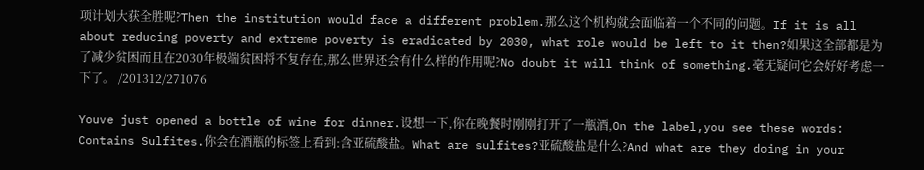项计划大获全胜呢?Then the institution would face a different problem.那么这个机构就会面临着一个不同的问题。If it is all about reducing poverty and extreme poverty is eradicated by 2030, what role would be left to it then?如果这全部都是为了减少贫困而且在2030年极端贫困将不复存在,那么世界还会有什么样的作用呢?No doubt it will think of something.毫无疑问它会好好考虑一下了。 /201312/271076

Youve just opened a bottle of wine for dinner.设想一下,你在晚餐时刚刚打开了一瓶酒,On the label,you see these words: Contains Sulfites.你会在酒瓶的标签上看到:含亚硫酸盐。What are sulfites?亚硫酸盐是什么?And what are they doing in your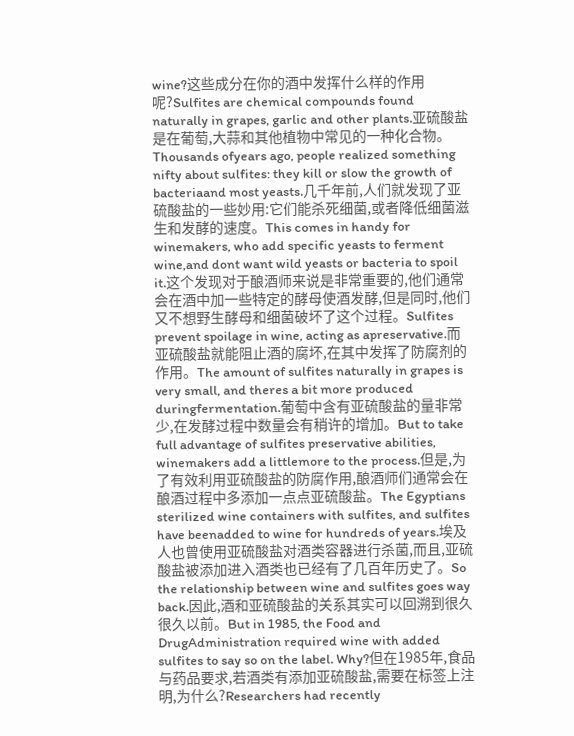wine?这些成分在你的酒中发挥什么样的作用呢?Sulfites are chemical compounds found naturally in grapes, garlic and other plants.亚硫酸盐是在葡萄,大蒜和其他植物中常见的一种化合物。Thousands ofyears ago, people realized something nifty about sulfites: they kill or slow the growth of bacteriaand most yeasts.几千年前,人们就发现了亚硫酸盐的一些妙用:它们能杀死细菌,或者降低细菌滋生和发酵的速度。This comes in handy for winemakers, who add specific yeasts to ferment wine,and dont want wild yeasts or bacteria to spoil it.这个发现对于酿酒师来说是非常重要的,他们通常会在酒中加一些特定的酵母使酒发酵,但是同时,他们又不想野生酵母和细菌破坏了这个过程。Sulfites prevent spoilage in wine, acting as apreservative.而亚硫酸盐就能阻止酒的腐坏,在其中发挥了防腐剂的作用。The amount of sulfites naturally in grapes is very small, and theres a bit more produced duringfermentation.葡萄中含有亚硫酸盐的量非常少,在发酵过程中数量会有稍许的增加。But to take full advantage of sulfites preservative abilities, winemakers add a littlemore to the process.但是,为了有效利用亚硫酸盐的防腐作用,酿酒师们通常会在酿酒过程中多添加一点点亚硫酸盐。The Egyptians sterilized wine containers with sulfites, and sulfites have beenadded to wine for hundreds of years.埃及人也曾使用亚硫酸盐对酒类容器进行杀菌,而且,亚硫酸盐被添加进入酒类也已经有了几百年历史了。So the relationship between wine and sulfites goes way back.因此,酒和亚硫酸盐的关系其实可以回溯到很久很久以前。But in 1985, the Food and DrugAdministration required wine with added sulfites to say so on the label. Why?但在1985年,食品与药品要求,若酒类有添加亚硫酸盐,需要在标签上注明,为什么?Researchers had recently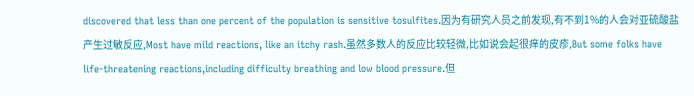discovered that less than one percent of the population is sensitive tosulfites.因为有研究人员之前发现,有不到1%的人会对亚硫酸盐产生过敏反应,Most have mild reactions, like an itchy rash.虽然多数人的反应比较轻微,比如说会起很痒的皮疹,But some folks have life-threatening reactions,including difficulty breathing and low blood pressure.但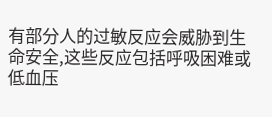有部分人的过敏反应会威胁到生命安全,这些反应包括呼吸困难或低血压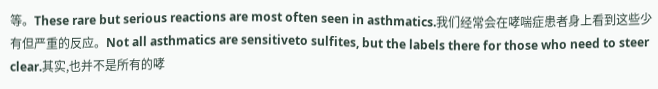等。These rare but serious reactions are most often seen in asthmatics.我们经常会在哮喘症患者身上看到这些少有但严重的反应。Not all asthmatics are sensitiveto sulfites, but the labels there for those who need to steer clear.其实,也并不是所有的哮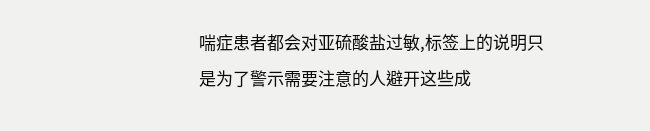喘症患者都会对亚硫酸盐过敏,标签上的说明只是为了警示需要注意的人避开这些成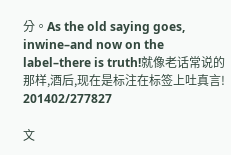分。As the old saying goes, inwine–and now on the label–there is truth!就像老话常说的那样,酒后,现在是标注在标签上吐真言! 201402/277827

文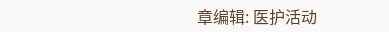章编辑: 医护活动